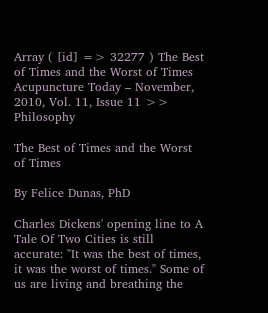Array ( [id] => 32277 ) The Best of Times and the Worst of Times
Acupuncture Today – November, 2010, Vol. 11, Issue 11 >> Philosophy

The Best of Times and the Worst of Times

By Felice Dunas, PhD

Charles Dickens' opening line to A Tale Of Two Cities is still accurate: "It was the best of times, it was the worst of times." Some of us are living and breathing the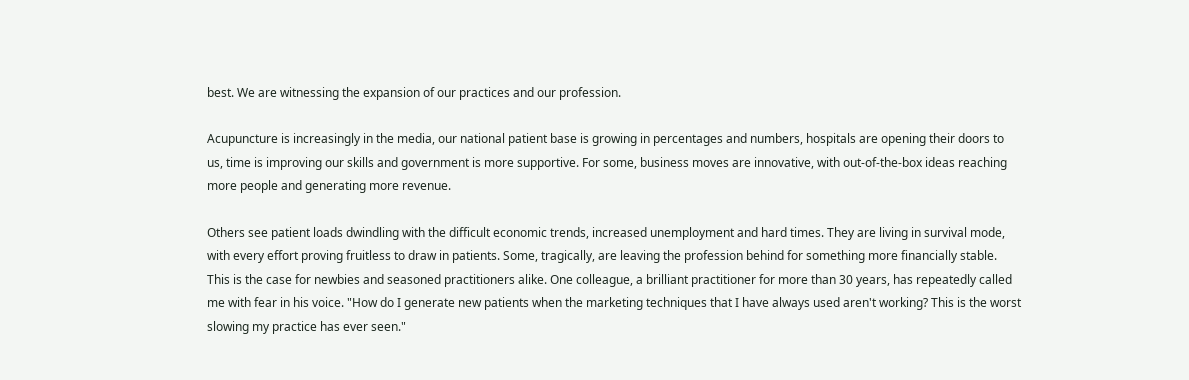best. We are witnessing the expansion of our practices and our profession.

Acupuncture is increasingly in the media, our national patient base is growing in percentages and numbers, hospitals are opening their doors to us, time is improving our skills and government is more supportive. For some, business moves are innovative, with out-of-the-box ideas reaching more people and generating more revenue.

Others see patient loads dwindling with the difficult economic trends, increased unemployment and hard times. They are living in survival mode, with every effort proving fruitless to draw in patients. Some, tragically, are leaving the profession behind for something more financially stable. This is the case for newbies and seasoned practitioners alike. One colleague, a brilliant practitioner for more than 30 years, has repeatedly called me with fear in his voice. "How do I generate new patients when the marketing techniques that I have always used aren't working? This is the worst slowing my practice has ever seen."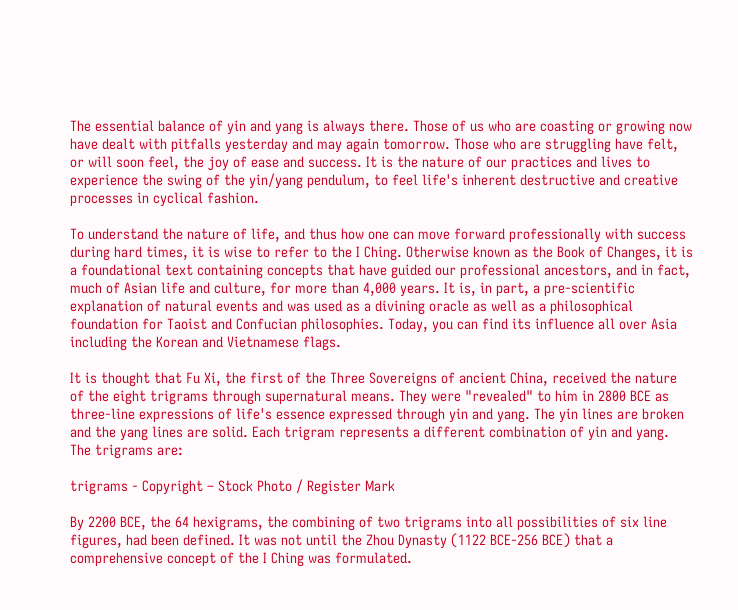The essential balance of yin and yang is always there. Those of us who are coasting or growing now have dealt with pitfalls yesterday and may again tomorrow. Those who are struggling have felt, or will soon feel, the joy of ease and success. It is the nature of our practices and lives to experience the swing of the yin/yang pendulum, to feel life's inherent destructive and creative processes in cyclical fashion.

To understand the nature of life, and thus how one can move forward professionally with success during hard times, it is wise to refer to the I Ching. Otherwise known as the Book of Changes, it is a foundational text containing concepts that have guided our professional ancestors, and in fact, much of Asian life and culture, for more than 4,000 years. It is, in part, a pre-scientific explanation of natural events and was used as a divining oracle as well as a philosophical foundation for Taoist and Confucian philosophies. Today, you can find its influence all over Asia including the Korean and Vietnamese flags.

It is thought that Fu Xi, the first of the Three Sovereigns of ancient China, received the nature of the eight trigrams through supernatural means. They were "revealed" to him in 2800 BCE as three-line expressions of life's essence expressed through yin and yang. The yin lines are broken and the yang lines are solid. Each trigram represents a different combination of yin and yang. The trigrams are:

trigrams - Copyright – Stock Photo / Register Mark

By 2200 BCE, the 64 hexigrams, the combining of two trigrams into all possibilities of six line figures, had been defined. It was not until the Zhou Dynasty (1122 BCE-256 BCE) that a comprehensive concept of the I Ching was formulated.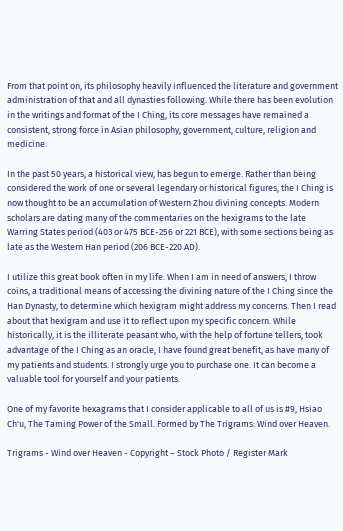From that point on, its philosophy heavily influenced the literature and government administration of that and all dynasties following. While there has been evolution in the writings and format of the I Ching, its core messages have remained a consistent, strong force in Asian philosophy, government, culture, religion and medicine.

In the past 50 years, a historical view, has begun to emerge. Rather than being considered the work of one or several legendary or historical figures, the I Ching is now thought to be an accumulation of Western Zhou divining concepts. Modern scholars are dating many of the commentaries on the hexigrams to the late Warring States period (403 or 475 BCE-256 or 221 BCE), with some sections being as late as the Western Han period (206 BCE-220 AD).

I utilize this great book often in my life. When I am in need of answers, I throw coins, a traditional means of accessing the divining nature of the I Ching since the Han Dynasty, to determine which hexigram might address my concerns. Then I read about that hexigram and use it to reflect upon my specific concern. While historically, it is the illiterate peasant who, with the help of fortune tellers, took advantage of the I Ching as an oracle, I have found great benefit, as have many of my patients and students. I strongly urge you to purchase one. It can become a valuable tool for yourself and your patients.

One of my favorite hexagrams that I consider applicable to all of us is #9, Hsiao Ch'u, The Taming Power of the Small. Formed by The Trigrams: Wind over Heaven.

Trigrams - Wind over Heaven - Copyright – Stock Photo / Register Mark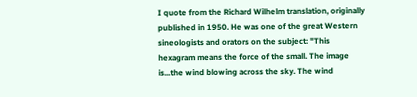I quote from the Richard Wilhelm translation, originally published in 1950. He was one of the great Western sineologists and orators on the subject: "This hexagram means the force of the small. The image is...the wind blowing across the sky. The wind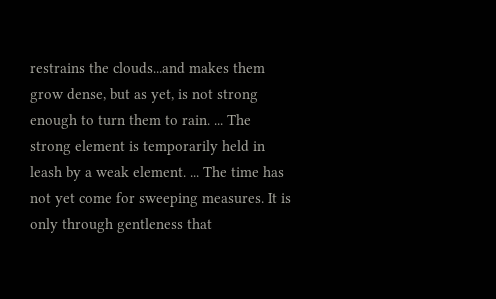restrains the clouds...and makes them grow dense, but as yet, is not strong enough to turn them to rain. ... The strong element is temporarily held in leash by a weak element. ... The time has not yet come for sweeping measures. It is only through gentleness that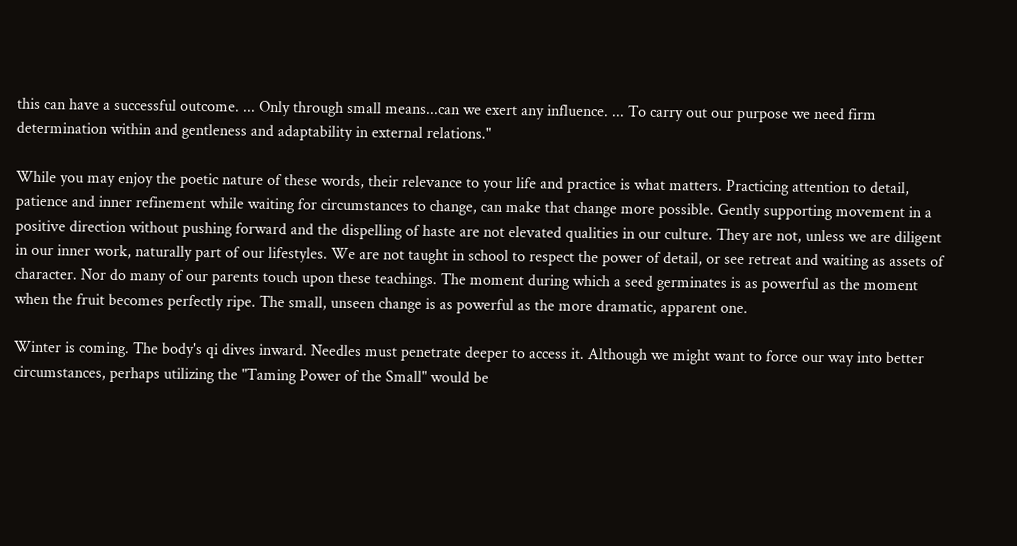this can have a successful outcome. ... Only through small means...can we exert any influence. ... To carry out our purpose we need firm determination within and gentleness and adaptability in external relations."

While you may enjoy the poetic nature of these words, their relevance to your life and practice is what matters. Practicing attention to detail, patience and inner refinement while waiting for circumstances to change, can make that change more possible. Gently supporting movement in a positive direction without pushing forward and the dispelling of haste are not elevated qualities in our culture. They are not, unless we are diligent in our inner work, naturally part of our lifestyles. We are not taught in school to respect the power of detail, or see retreat and waiting as assets of character. Nor do many of our parents touch upon these teachings. The moment during which a seed germinates is as powerful as the moment when the fruit becomes perfectly ripe. The small, unseen change is as powerful as the more dramatic, apparent one.

Winter is coming. The body's qi dives inward. Needles must penetrate deeper to access it. Although we might want to force our way into better circumstances, perhaps utilizing the "Taming Power of the Small" would be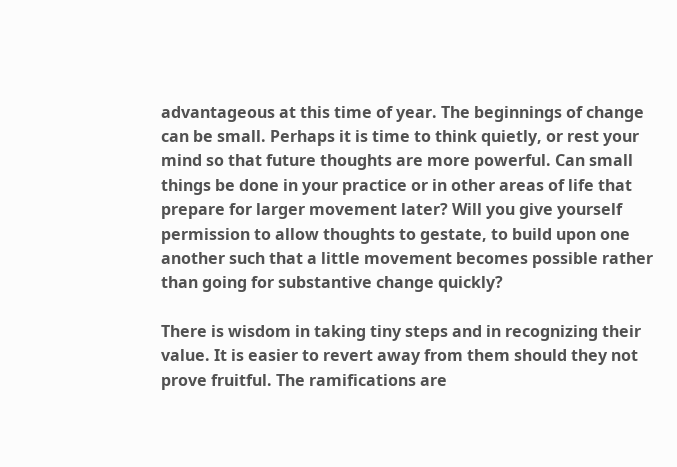advantageous at this time of year. The beginnings of change can be small. Perhaps it is time to think quietly, or rest your mind so that future thoughts are more powerful. Can small things be done in your practice or in other areas of life that prepare for larger movement later? Will you give yourself permission to allow thoughts to gestate, to build upon one another such that a little movement becomes possible rather than going for substantive change quickly?

There is wisdom in taking tiny steps and in recognizing their value. It is easier to revert away from them should they not prove fruitful. The ramifications are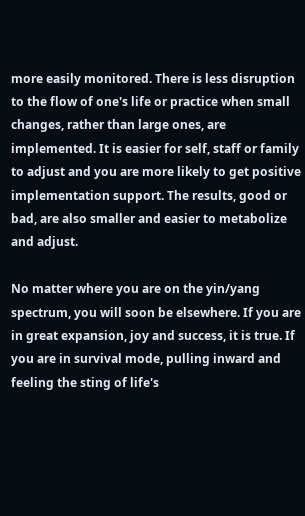more easily monitored. There is less disruption to the flow of one's life or practice when small changes, rather than large ones, are implemented. It is easier for self, staff or family to adjust and you are more likely to get positive implementation support. The results, good or bad, are also smaller and easier to metabolize and adjust.

No matter where you are on the yin/yang spectrum, you will soon be elsewhere. If you are in great expansion, joy and success, it is true. If you are in survival mode, pulling inward and feeling the sting of life's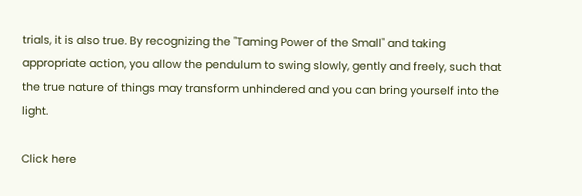trials, it is also true. By recognizing the "Taming Power of the Small" and taking appropriate action, you allow the pendulum to swing slowly, gently and freely, such that the true nature of things may transform unhindered and you can bring yourself into the light.

Click here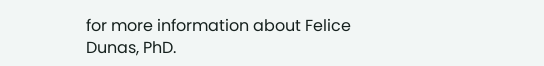for more information about Felice Dunas, PhD.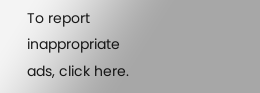To report inappropriate ads, click here.